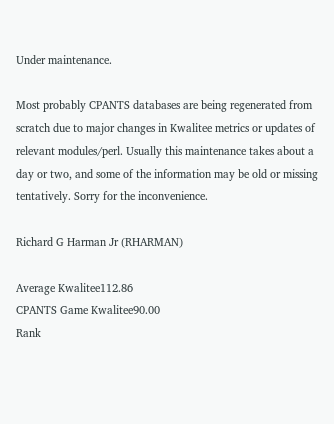Under maintenance.

Most probably CPANTS databases are being regenerated from scratch due to major changes in Kwalitee metrics or updates of relevant modules/perl. Usually this maintenance takes about a day or two, and some of the information may be old or missing tentatively. Sorry for the inconvenience.

Richard G Harman Jr (RHARMAN)

Average Kwalitee112.86
CPANTS Game Kwalitee90.00
Rank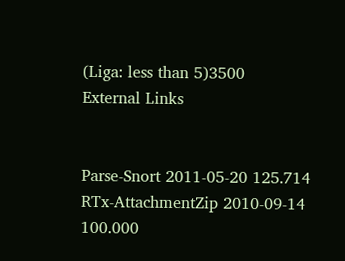(Liga: less than 5)3500
External Links


Parse-Snort 2011-05-20 125.714
RTx-AttachmentZip 2010-09-14 100.000